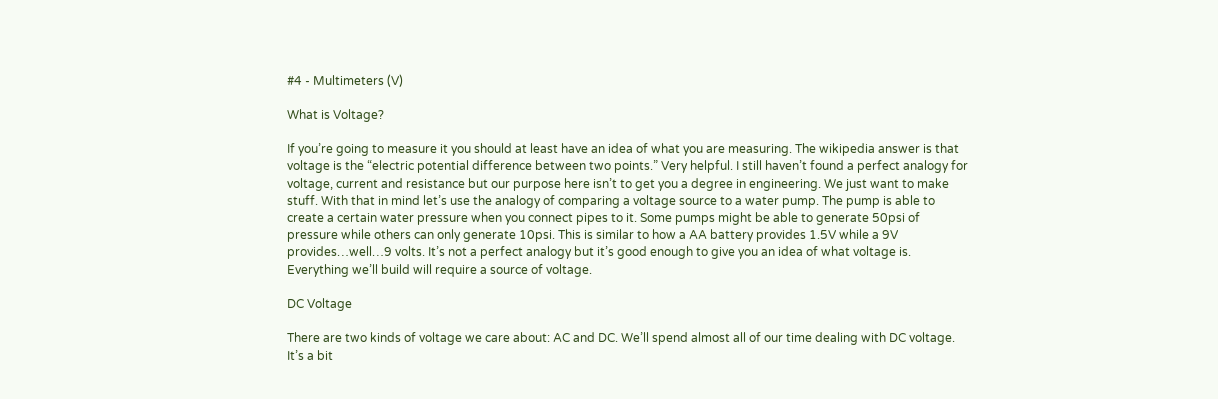#4 - Multimeters (V)

What is Voltage?

If you’re going to measure it you should at least have an idea of what you are measuring. The wikipedia answer is that voltage is the “electric potential difference between two points.” Very helpful. I still haven’t found a perfect analogy for voltage, current and resistance but our purpose here isn’t to get you a degree in engineering. We just want to make stuff. With that in mind let’s use the analogy of comparing a voltage source to a water pump. The pump is able to create a certain water pressure when you connect pipes to it. Some pumps might be able to generate 50psi of pressure while others can only generate 10psi. This is similar to how a AA battery provides 1.5V while a 9V provides…well…9 volts. It’s not a perfect analogy but it’s good enough to give you an idea of what voltage is. Everything we’ll build will require a source of voltage.

DC Voltage

There are two kinds of voltage we care about: AC and DC. We’ll spend almost all of our time dealing with DC voltage. It’s a bit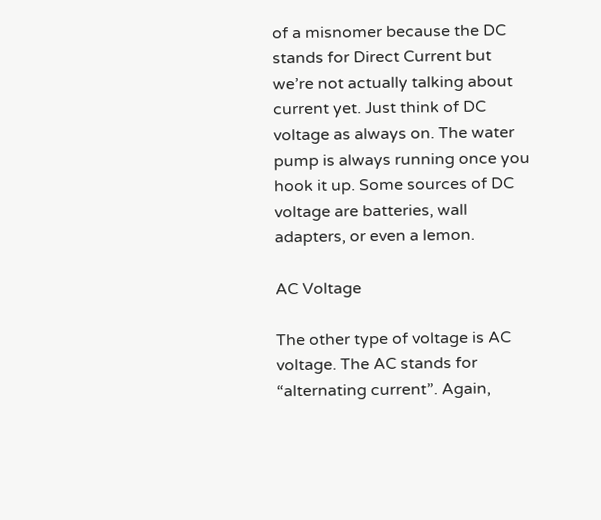of a misnomer because the DC stands for Direct Current but we’re not actually talking about current yet. Just think of DC voltage as always on. The water pump is always running once you hook it up. Some sources of DC voltage are batteries, wall adapters, or even a lemon.

AC Voltage

The other type of voltage is AC voltage. The AC stands for “alternating current”. Again,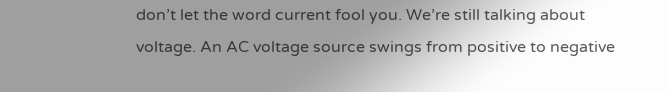don’t let the word current fool you. We’re still talking about voltage. An AC voltage source swings from positive to negative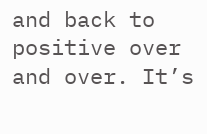and back to positive over and over. It’s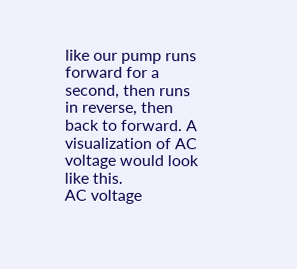like our pump runs forward for a second, then runs in reverse, then back to forward. A visualization of AC voltage would look like this.
AC voltage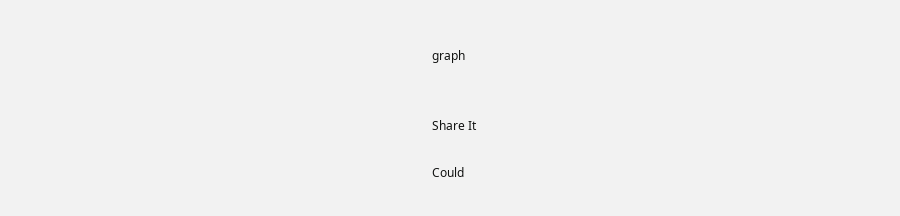graph


Share It

Could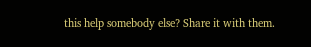this help somebody else? Share it with them.